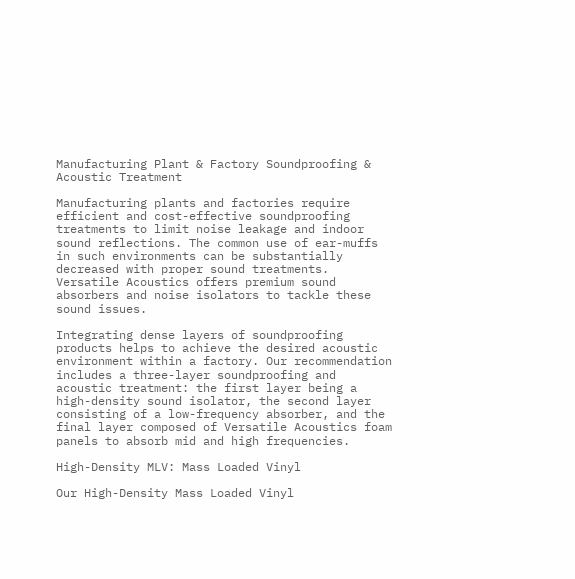Manufacturing Plant & Factory Soundproofing & Acoustic Treatment

Manufacturing plants and factories require efficient and cost-effective soundproofing treatments to limit noise leakage and indoor sound reflections. The common use of ear-muffs in such environments can be substantially decreased with proper sound treatments. Versatile Acoustics offers premium sound absorbers and noise isolators to tackle these sound issues.

Integrating dense layers of soundproofing products helps to achieve the desired acoustic environment within a factory. Our recommendation includes a three-layer soundproofing and acoustic treatment: the first layer being a high-density sound isolator, the second layer consisting of a low-frequency absorber, and the final layer composed of Versatile Acoustics foam panels to absorb mid and high frequencies.

High-Density MLV: Mass Loaded Vinyl

Our High-Density Mass Loaded Vinyl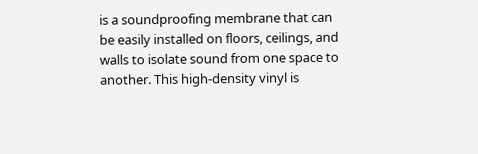is a soundproofing membrane that can be easily installed on floors, ceilings, and walls to isolate sound from one space to another. This high-density vinyl is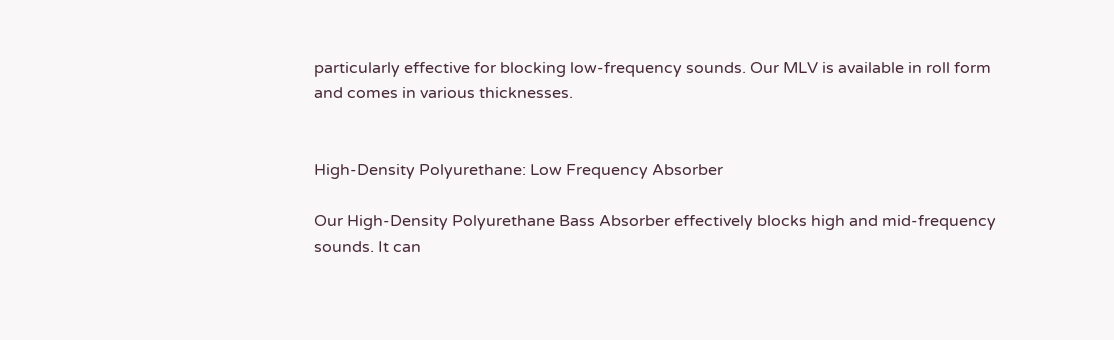particularly effective for blocking low-frequency sounds. Our MLV is available in roll form and comes in various thicknesses.


High-Density Polyurethane: Low Frequency Absorber

Our High-Density Polyurethane Bass Absorber effectively blocks high and mid-frequency sounds. It can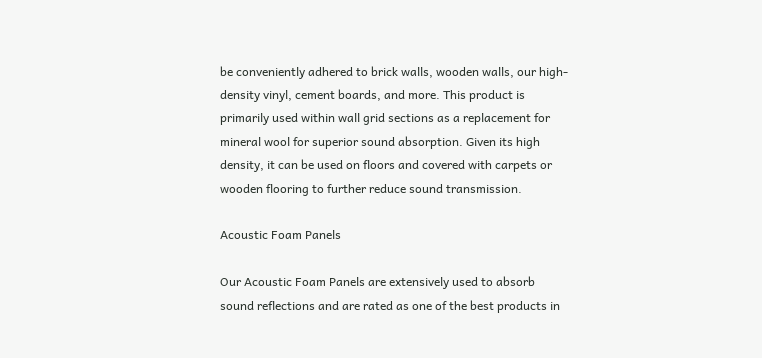be conveniently adhered to brick walls, wooden walls, our high-density vinyl, cement boards, and more. This product is primarily used within wall grid sections as a replacement for mineral wool for superior sound absorption. Given its high density, it can be used on floors and covered with carpets or wooden flooring to further reduce sound transmission.

Acoustic Foam Panels

Our Acoustic Foam Panels are extensively used to absorb sound reflections and are rated as one of the best products in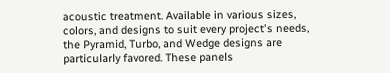acoustic treatment. Available in various sizes, colors, and designs to suit every project's needs, the Pyramid, Turbo, and Wedge designs are particularly favored. These panels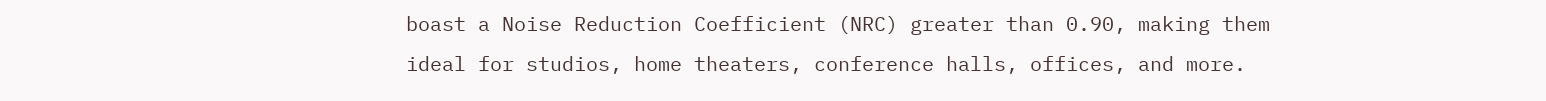boast a Noise Reduction Coefficient (NRC) greater than 0.90, making them ideal for studios, home theaters, conference halls, offices, and more.